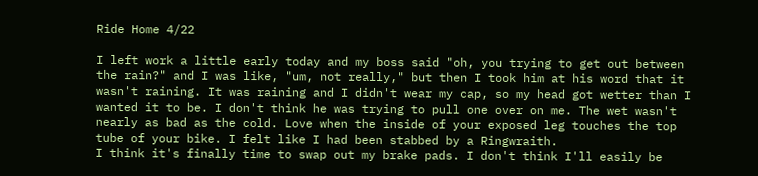Ride Home 4/22

I left work a little early today and my boss said "oh, you trying to get out between the rain?" and I was like, "um, not really," but then I took him at his word that it wasn't raining. It was raining and I didn't wear my cap, so my head got wetter than I wanted it to be. I don't think he was trying to pull one over on me. The wet wasn't nearly as bad as the cold. Love when the inside of your exposed leg touches the top tube of your bike. I felt like I had been stabbed by a Ringwraith.
I think it's finally time to swap out my brake pads. I don't think I'll easily be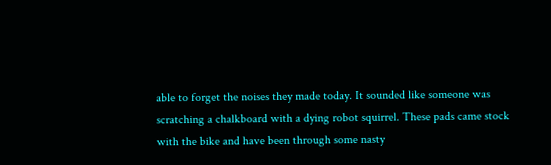able to forget the noises they made today. It sounded like someone was scratching a chalkboard with a dying robot squirrel. These pads came stock with the bike and have been through some nasty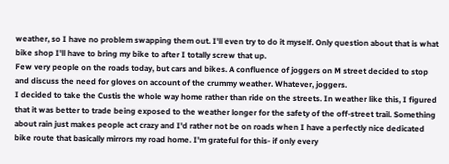weather, so I have no problem swapping them out. I'll even try to do it myself. Only question about that is what bike shop I'll have to bring my bike to after I totally screw that up.
Few very people on the roads today, but cars and bikes. A confluence of joggers on M street decided to stop and discuss the need for gloves on account of the crummy weather. Whatever, joggers.
I decided to take the Custis the whole way home rather than ride on the streets. In weather like this, I figured that it was better to trade being exposed to the weather longer for the safety of the off-street trail. Something about rain just makes people act crazy and I'd rather not be on roads when I have a perfectly nice dedicated bike route that basically mirrors my road home. I'm grateful for this- if only every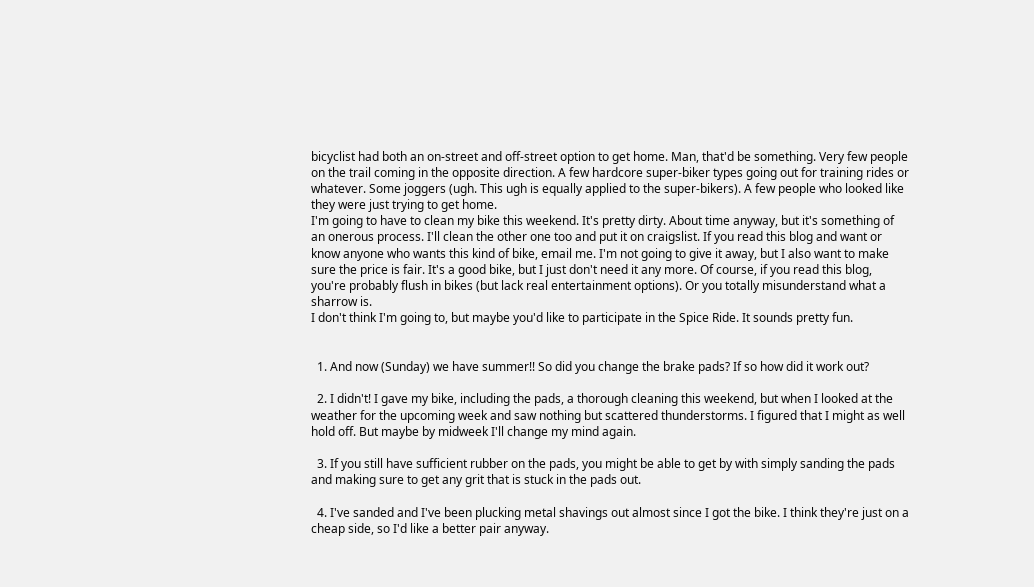bicyclist had both an on-street and off-street option to get home. Man, that'd be something. Very few people on the trail coming in the opposite direction. A few hardcore super-biker types going out for training rides or whatever. Some joggers (ugh. This ugh is equally applied to the super-bikers). A few people who looked like they were just trying to get home.
I'm going to have to clean my bike this weekend. It's pretty dirty. About time anyway, but it's something of an onerous process. I'll clean the other one too and put it on craigslist. If you read this blog and want or know anyone who wants this kind of bike, email me. I'm not going to give it away, but I also want to make sure the price is fair. It's a good bike, but I just don't need it any more. Of course, if you read this blog, you're probably flush in bikes (but lack real entertainment options). Or you totally misunderstand what a sharrow is.
I don't think I'm going to, but maybe you'd like to participate in the Spice Ride. It sounds pretty fun.


  1. And now (Sunday) we have summer!! So did you change the brake pads? If so how did it work out?

  2. I didn't! I gave my bike, including the pads, a thorough cleaning this weekend, but when I looked at the weather for the upcoming week and saw nothing but scattered thunderstorms. I figured that I might as well hold off. But maybe by midweek I'll change my mind again.

  3. If you still have sufficient rubber on the pads, you might be able to get by with simply sanding the pads and making sure to get any grit that is stuck in the pads out.

  4. I've sanded and I've been plucking metal shavings out almost since I got the bike. I think they're just on a cheap side, so I'd like a better pair anyway.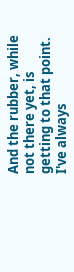And the rubber, while not there yet, is getting to that point. I've always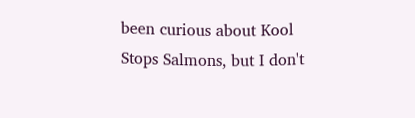been curious about Kool Stops Salmons, but I don't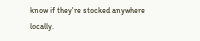know if they're stocked anywhere locally.